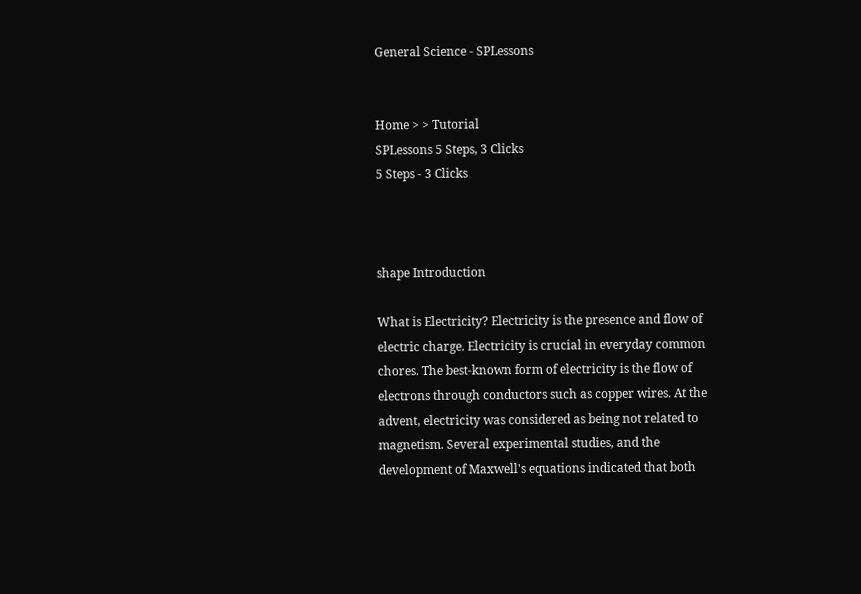General Science - SPLessons


Home > > Tutorial
SPLessons 5 Steps, 3 Clicks
5 Steps - 3 Clicks



shape Introduction

What is Electricity? Electricity is the presence and flow of electric charge. Electricity is crucial in everyday common chores. The best-known form of electricity is the flow of electrons through conductors such as copper wires. At the advent, electricity was considered as being not related to magnetism. Several experimental studies, and the development of Maxwell's equations indicated that both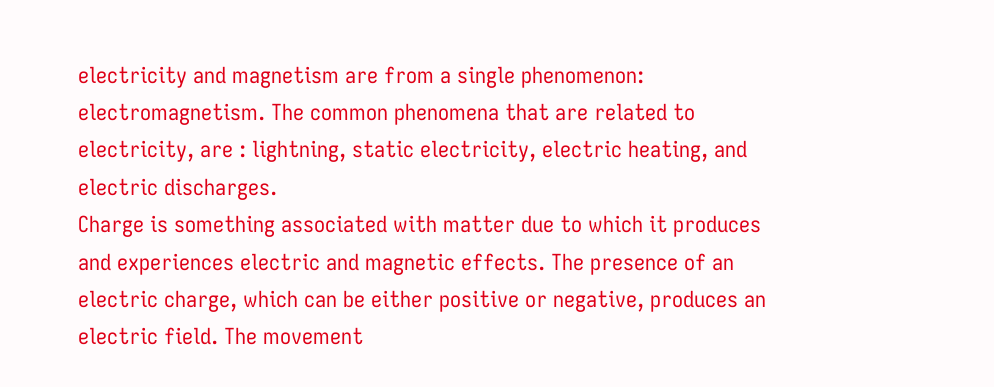electricity and magnetism are from a single phenomenon: electromagnetism. The common phenomena that are related to electricity, are : lightning, static electricity, electric heating, and electric discharges.
Charge is something associated with matter due to which it produces and experiences electric and magnetic effects. The presence of an electric charge, which can be either positive or negative, produces an electric field. The movement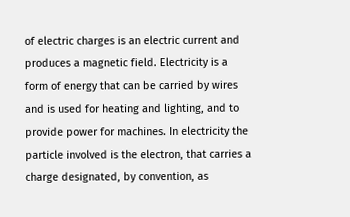of electric charges is an electric current and produces a magnetic field. Electricity is a form of energy that can be carried by wires and is used for heating and lighting, and to provide power for machines. In electricity the particle involved is the electron, that carries a charge designated, by convention, as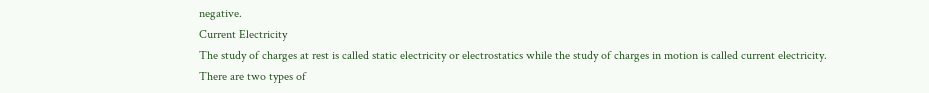negative.
Current Electricity
The study of charges at rest is called static electricity or electrostatics while the study of charges in motion is called current electricity. There are two types of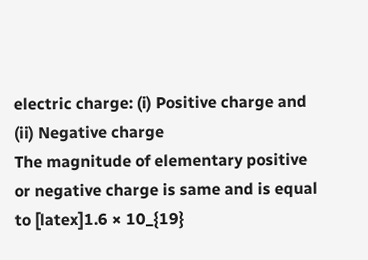electric charge: (i) Positive charge and
(ii) Negative charge
The magnitude of elementary positive or negative charge is same and is equal to [latex]1.6 × 10_{19}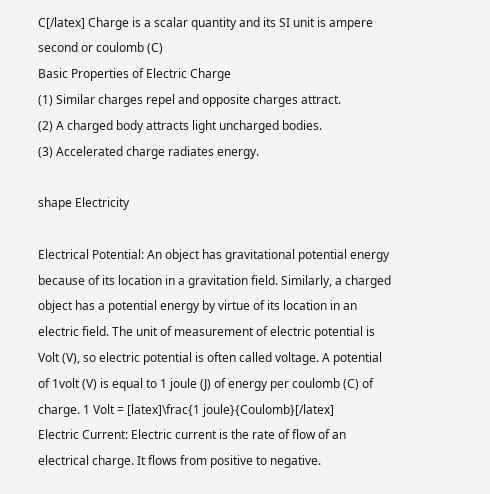C[/latex] Charge is a scalar quantity and its SI unit is ampere second or coulomb (C)
Basic Properties of Electric Charge
(1) Similar charges repel and opposite charges attract.
(2) A charged body attracts light uncharged bodies.
(3) Accelerated charge radiates energy.

shape Electricity

Electrical Potential: An object has gravitational potential energy because of its location in a gravitation field. Similarly, a charged object has a potential energy by virtue of its location in an electric field. The unit of measurement of electric potential is Volt (V), so electric potential is often called voltage. A potential of 1volt (V) is equal to 1 joule (J) of energy per coulomb (C) of charge. 1 Volt = [latex]\frac{1 joule}{Coulomb}[/latex]
Electric Current: Electric current is the rate of flow of an electrical charge. It flows from positive to negative.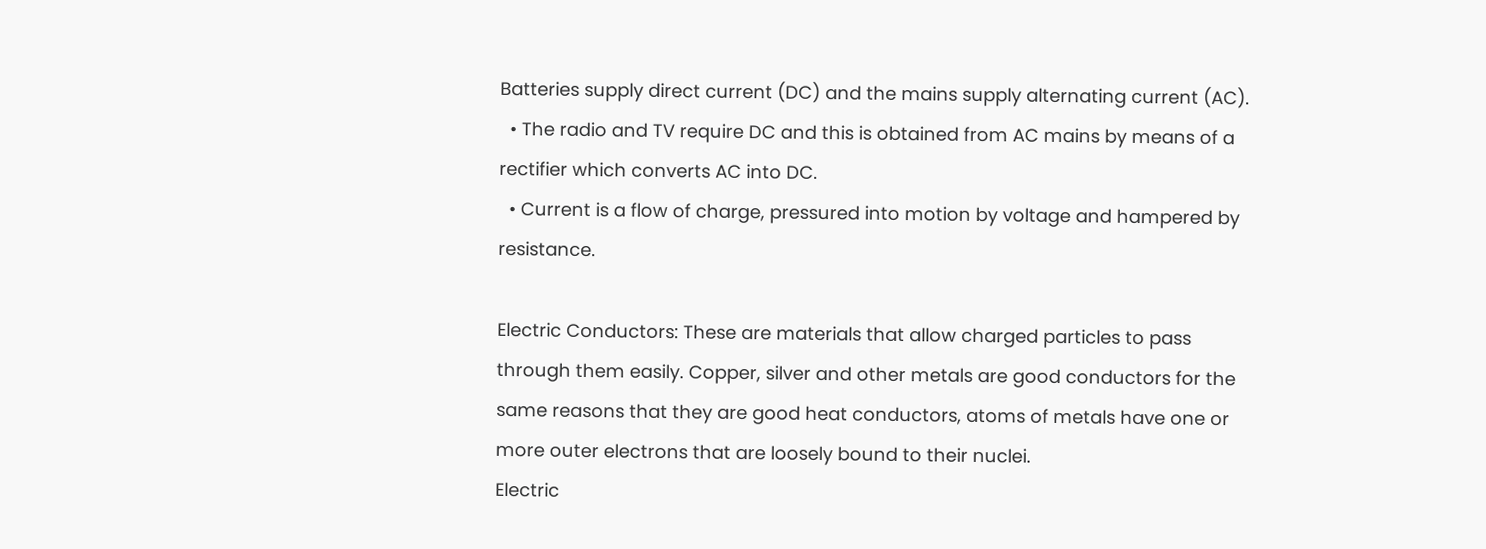Batteries supply direct current (DC) and the mains supply alternating current (AC).
  • The radio and TV require DC and this is obtained from AC mains by means of a rectifier which converts AC into DC.
  • Current is a flow of charge, pressured into motion by voltage and hampered by resistance.

Electric Conductors: These are materials that allow charged particles to pass through them easily. Copper, silver and other metals are good conductors for the same reasons that they are good heat conductors, atoms of metals have one or more outer electrons that are loosely bound to their nuclei.
Electric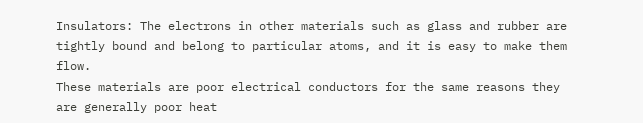Insulators: The electrons in other materials such as glass and rubber are tightly bound and belong to particular atoms, and it is easy to make them flow.
These materials are poor electrical conductors for the same reasons they are generally poor heat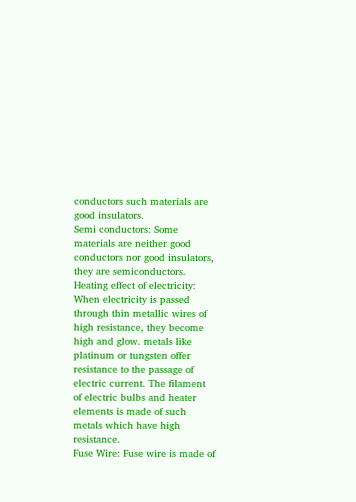conductors such materials are good insulators.
Semi conductors: Some materials are neither good conductors nor good insulators, they are semiconductors.
Heating effect of electricity: When electricity is passed through thin metallic wires of high resistance, they become high and glow. metals like platinum or tungsten offer resistance to the passage of electric current. The filament of electric bulbs and heater elements is made of such metals which have high resistance.
Fuse Wire: Fuse wire is made of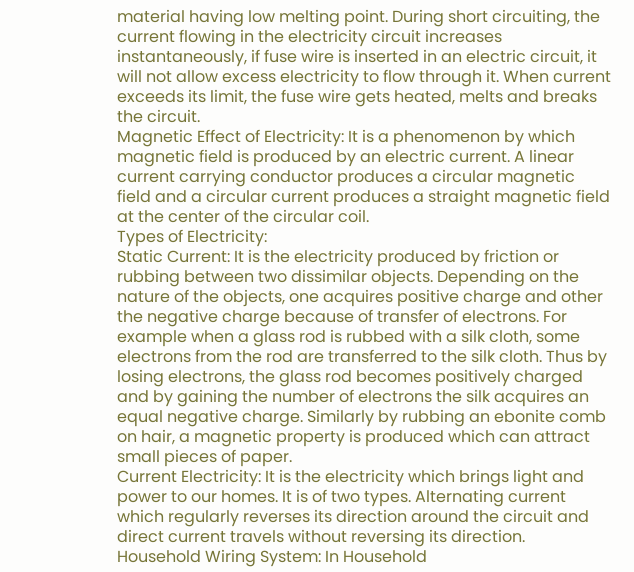material having low melting point. During short circuiting, the current flowing in the electricity circuit increases instantaneously, if fuse wire is inserted in an electric circuit, it will not allow excess electricity to flow through it. When current exceeds its limit, the fuse wire gets heated, melts and breaks the circuit.
Magnetic Effect of Electricity: It is a phenomenon by which magnetic field is produced by an electric current. A linear current carrying conductor produces a circular magnetic field and a circular current produces a straight magnetic field at the center of the circular coil.
Types of Electricity:
Static Current: It is the electricity produced by friction or rubbing between two dissimilar objects. Depending on the nature of the objects, one acquires positive charge and other the negative charge because of transfer of electrons. For example when a glass rod is rubbed with a silk cloth, some electrons from the rod are transferred to the silk cloth. Thus by losing electrons, the glass rod becomes positively charged and by gaining the number of electrons the silk acquires an equal negative charge. Similarly by rubbing an ebonite comb on hair, a magnetic property is produced which can attract small pieces of paper.
Current Electricity: It is the electricity which brings light and power to our homes. It is of two types. Alternating current which regularly reverses its direction around the circuit and direct current travels without reversing its direction.
Household Wiring System: In Household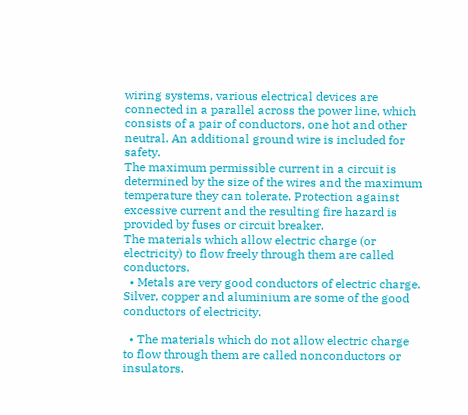wiring systems, various electrical devices are connected in a parallel across the power line, which consists of a pair of conductors, one hot and other neutral. An additional ground wire is included for safety.
The maximum permissible current in a circuit is determined by the size of the wires and the maximum temperature they can tolerate. Protection against excessive current and the resulting fire hazard is provided by fuses or circuit breaker.
The materials which allow electric charge (or electricity) to flow freely through them are called conductors.
  • Metals are very good conductors of electric charge. Silver, copper and aluminium are some of the good conductors of electricity.

  • The materials which do not allow electric charge to flow through them are called nonconductors or insulators.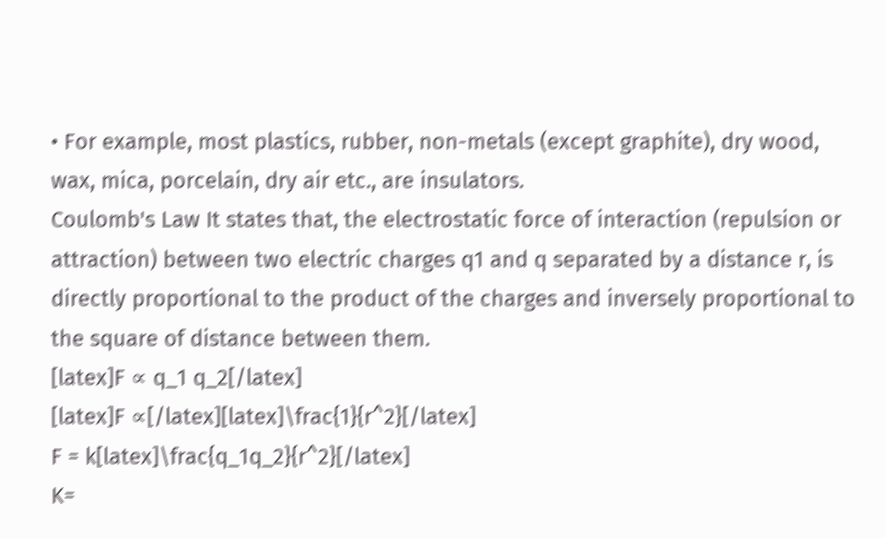• For example, most plastics, rubber, non-metals (except graphite), dry wood, wax, mica, porcelain, dry air etc., are insulators.
Coulomb's Law It states that, the electrostatic force of interaction (repulsion or attraction) between two electric charges q1 and q separated by a distance r, is directly proportional to the product of the charges and inversely proportional to the square of distance between them.
[latex]F ∝ q_1 q_2[/latex]
[latex]F ∝[/latex][latex]\frac{1}{r^2}[/latex]
F = k[latex]\frac{q_1q_2}{r^2}[/latex]
K=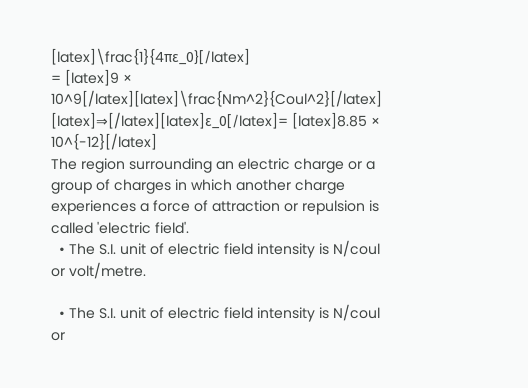[latex]\frac{1}{4πε_0}[/latex]
= [latex]9 × 10^9[/latex][latex]\frac{Nm^2}{Coul^2}[/latex]
[latex]⇒[/latex][latex]ε_0[/latex]= [latex]8.85 × 10^{-12}[/latex]
The region surrounding an electric charge or a group of charges in which another charge experiences a force of attraction or repulsion is called 'electric field'.
  • The S.I. unit of electric field intensity is N/coul or volt/metre.

  • The S.I. unit of electric field intensity is N/coul or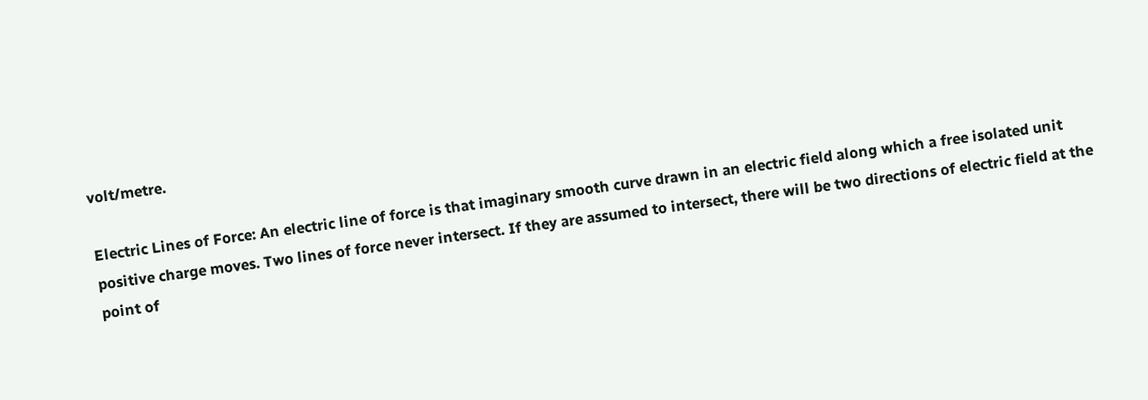volt/metre.

Electric Lines of Force: An electric line of force is that imaginary smooth curve drawn in an electric field along which a free isolated unit positive charge moves. Two lines of force never intersect. If they are assumed to intersect, there will be two directions of electric field at the point of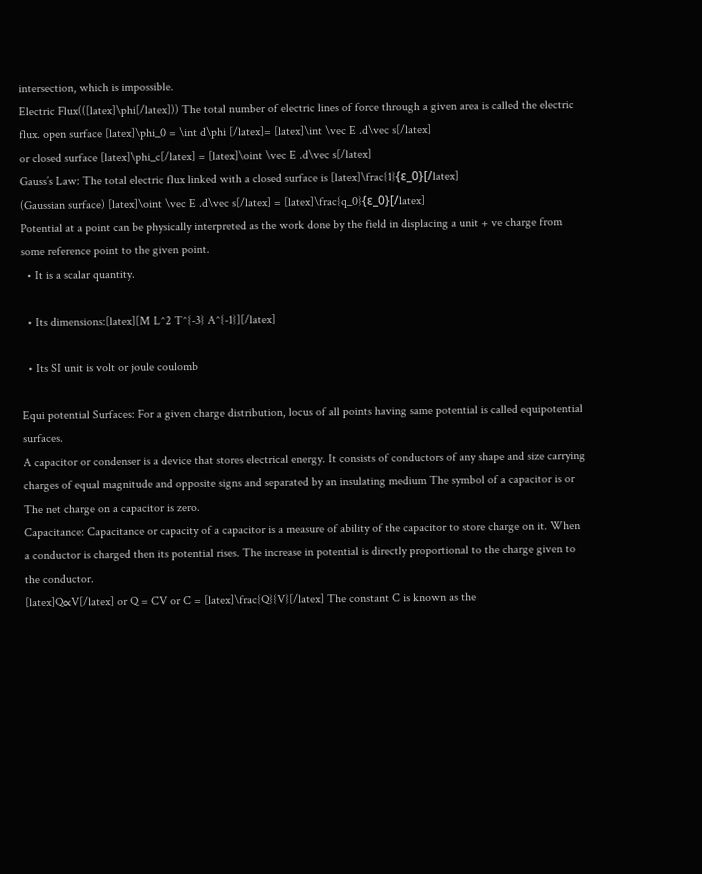intersection, which is impossible.
Electric Flux(([latex]\phi[/latex])) The total number of electric lines of force through a given area is called the electric flux. open surface [latex]\phi_0 = \int d\phi [/latex]= [latex]\int \vec E .d\vec s[/latex]
or closed surface [latex]\phi_c[/latex] = [latex]\oint \vec E .d\vec s[/latex]
Gauss’s Law: The total electric flux linked with a closed surface is [latex]\frac{1}{ε_0}[/latex]
(Gaussian surface) [latex]\oint \vec E .d\vec s[/latex] = [latex]\frac{q_0}{ε_0}[/latex]
Potential at a point can be physically interpreted as the work done by the field in displacing a unit + ve charge from some reference point to the given point.
  • It is a scalar quantity.

  • Its dimensions:[latex][M L^2 T^{-3} A^{-1}][/latex]

  • Its SI unit is volt or joule coulomb

Equi potential Surfaces: For a given charge distribution, locus of all points having same potential is called equipotential surfaces.
A capacitor or condenser is a device that stores electrical energy. It consists of conductors of any shape and size carrying charges of equal magnitude and opposite signs and separated by an insulating medium The symbol of a capacitor is or The net charge on a capacitor is zero.
Capacitance: Capacitance or capacity of a capacitor is a measure of ability of the capacitor to store charge on it. When a conductor is charged then its potential rises. The increase in potential is directly proportional to the charge given to the conductor.
[latex]Q∝V[/latex] or Q = CV or C = [latex]\frac{Q}{V}[/latex] The constant C is known as the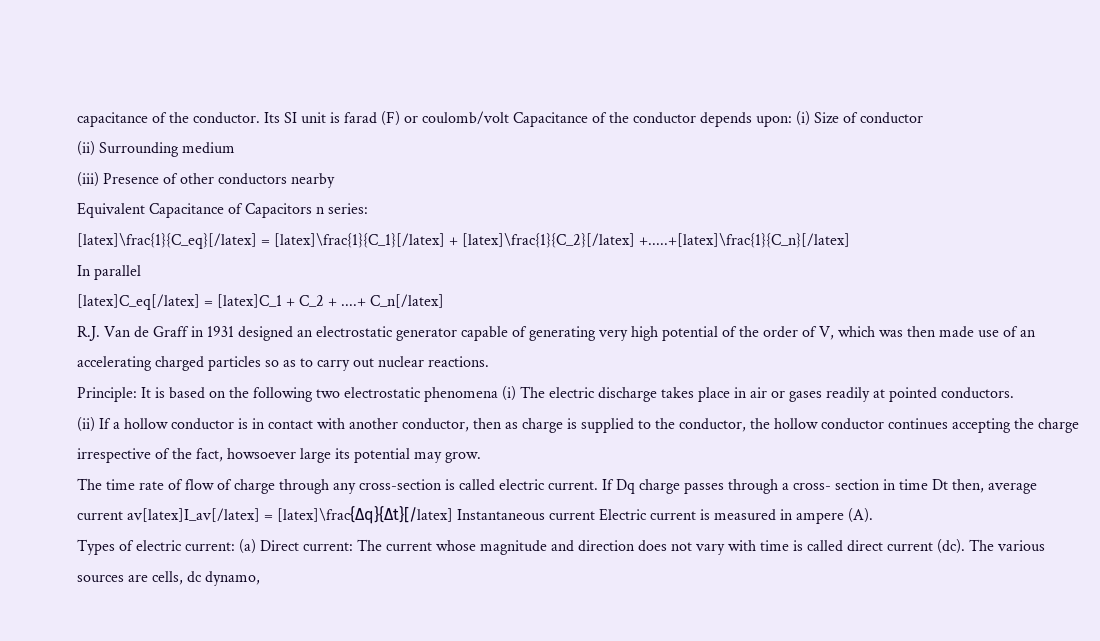capacitance of the conductor. Its SI unit is farad (F) or coulomb/volt Capacitance of the conductor depends upon: (i) Size of conductor
(ii) Surrounding medium
(iii) Presence of other conductors nearby
Equivalent Capacitance of Capacitors n series:
[latex]\frac{1}{C_eq}[/latex] = [latex]\frac{1}{C_1}[/latex] + [latex]\frac{1}{C_2}[/latex] +.....+[latex]\frac{1}{C_n}[/latex]
In parallel
[latex]C_eq[/latex] = [latex]C_1 + C_2 + ....+ C_n[/latex]
R.J. Van de Graff in 1931 designed an electrostatic generator capable of generating very high potential of the order of V, which was then made use of an accelerating charged particles so as to carry out nuclear reactions.
Principle: It is based on the following two electrostatic phenomena (i) The electric discharge takes place in air or gases readily at pointed conductors.
(ii) If a hollow conductor is in contact with another conductor, then as charge is supplied to the conductor, the hollow conductor continues accepting the charge irrespective of the fact, howsoever large its potential may grow.
The time rate of flow of charge through any cross-section is called electric current. If Dq charge passes through a cross- section in time Dt then, average current av[latex]I_av[/latex] = [latex]\frac{Δq}{Δt}[/latex] Instantaneous current Electric current is measured in ampere (A).
Types of electric current: (a) Direct current: The current whose magnitude and direction does not vary with time is called direct current (dc). The various sources are cells, dc dynamo,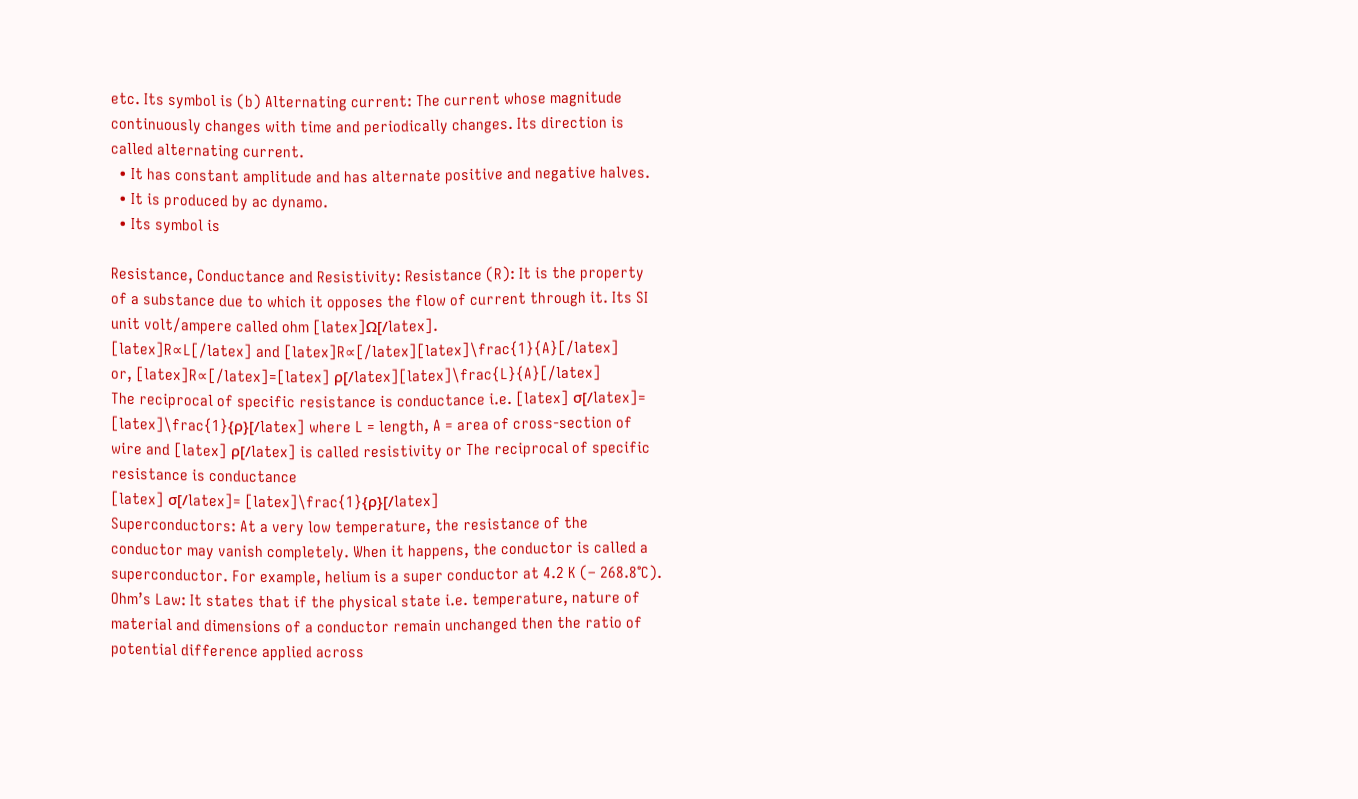etc. Its symbol is (b) Alternating current: The current whose magnitude continuously changes with time and periodically changes. Its direction is called alternating current.
  • It has constant amplitude and has alternate positive and negative halves.
  • It is produced by ac dynamo.
  • Its symbol is

Resistance, Conductance and Resistivity: Resistance (R): It is the property of a substance due to which it opposes the flow of current through it. Its SI unit volt/ampere called ohm [latex]Ω[/latex].
[latex]R∝L[/latex] and [latex]R∝[/latex][latex]\frac{1}{A}[/latex]
or, [latex]R∝[/latex]=[latex] ρ[/latex][latex]\frac{L}{A}[/latex]
The reciprocal of specific resistance is conductance i.e. [latex] σ[/latex]= [latex]\frac{1}{ρ}[/latex] where L = length, A = area of cross-section of wire and [latex] ρ[/latex] is called resistivity or The reciprocal of specific resistance is conductance
[latex] σ[/latex]= [latex]\frac{1}{ρ}[/latex]
Superconductors: At a very low temperature, the resistance of the conductor may vanish completely. When it happens, the conductor is called a superconductor. For example, helium is a super conductor at 4.2 K (– 268.8°C).
Ohm’s Law: It states that if the physical state i.e. temperature, nature of material and dimensions of a conductor remain unchanged then the ratio of potential difference applied across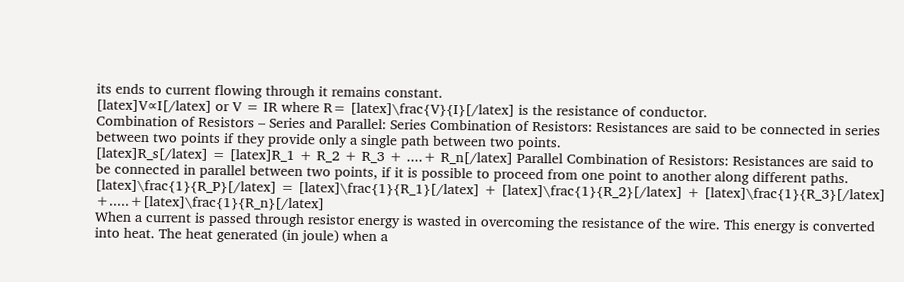its ends to current flowing through it remains constant.
[latex]V∝I[/latex] or V = IR where R= [latex]\frac{V}{I}[/latex] is the resistance of conductor.
Combination of Resistors – Series and Parallel: Series Combination of Resistors: Resistances are said to be connected in series between two points if they provide only a single path between two points.
[latex]R_s[/latex] = [latex]R_1 + R_2 + R_3 + ....+ R_n[/latex] Parallel Combination of Resistors: Resistances are said to be connected in parallel between two points, if it is possible to proceed from one point to another along different paths.
[latex]\frac{1}{R_P}[/latex] = [latex]\frac{1}{R_1}[/latex] + [latex]\frac{1}{R_2}[/latex] + [latex]\frac{1}{R_3}[/latex] +.....+[latex]\frac{1}{R_n}[/latex]
When a current is passed through resistor energy is wasted in overcoming the resistance of the wire. This energy is converted into heat. The heat generated (in joule) when a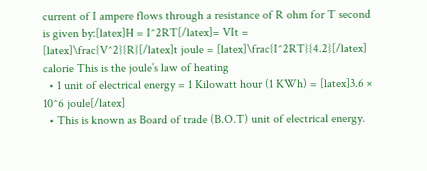current of I ampere flows through a resistance of R ohm for T second is given by:[latex]H = I^2RT[/latex]= VIt = [latex]\frac{V^2}{R}[/latex]t joule = [latex]\frac{I^2RT}{4.2}[/latex] calorie This is the joule’s law of heating
  • 1 unit of electrical energy = 1 Kilowatt hour (1 KWh) = [latex]3.6 × 10^6 joule[/latex]
  • This is known as Board of trade (B.O.T) unit of electrical energy.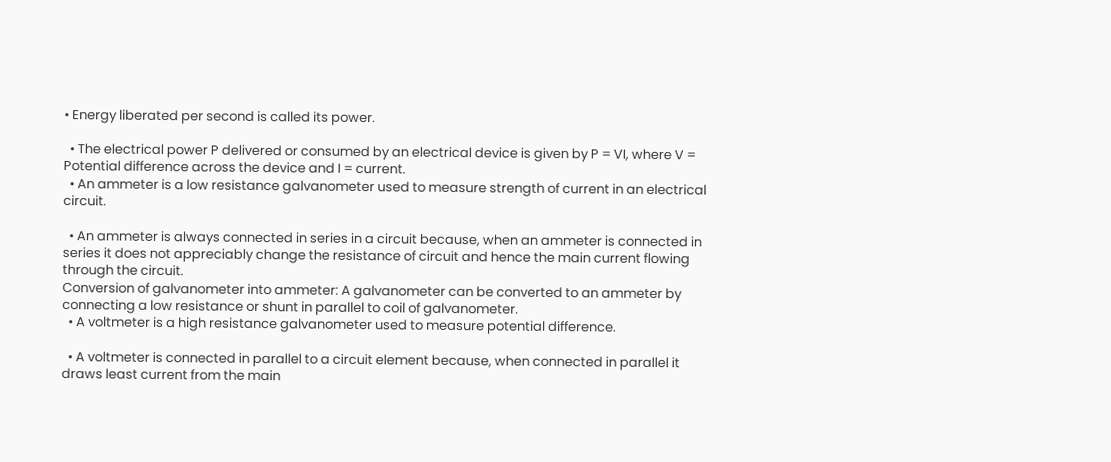• Energy liberated per second is called its power.

  • The electrical power P delivered or consumed by an electrical device is given by P = VI, where V = Potential difference across the device and I = current.
  • An ammeter is a low resistance galvanometer used to measure strength of current in an electrical circuit.

  • An ammeter is always connected in series in a circuit because, when an ammeter is connected in series it does not appreciably change the resistance of circuit and hence the main current flowing through the circuit.
Conversion of galvanometer into ammeter: A galvanometer can be converted to an ammeter by connecting a low resistance or shunt in parallel to coil of galvanometer.
  • A voltmeter is a high resistance galvanometer used to measure potential difference.

  • A voltmeter is connected in parallel to a circuit element because, when connected in parallel it draws least current from the main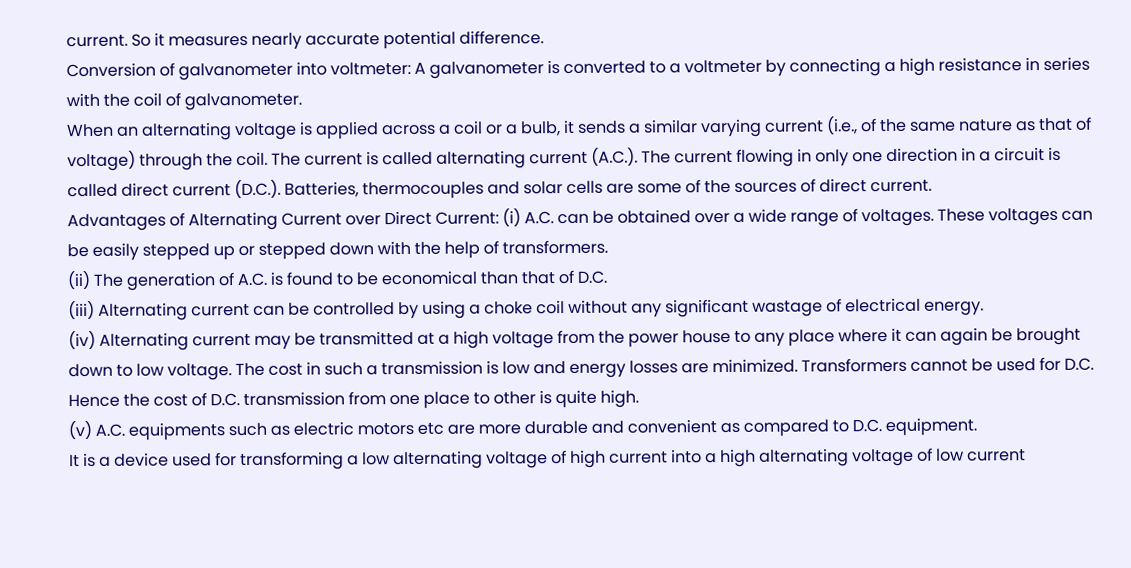current. So it measures nearly accurate potential difference.
Conversion of galvanometer into voltmeter: A galvanometer is converted to a voltmeter by connecting a high resistance in series with the coil of galvanometer.
When an alternating voltage is applied across a coil or a bulb, it sends a similar varying current (i.e., of the same nature as that of voltage) through the coil. The current is called alternating current (A.C.). The current flowing in only one direction in a circuit is called direct current (D.C.). Batteries, thermocouples and solar cells are some of the sources of direct current.
Advantages of Alternating Current over Direct Current: (i) A.C. can be obtained over a wide range of voltages. These voltages can be easily stepped up or stepped down with the help of transformers.
(ii) The generation of A.C. is found to be economical than that of D.C.
(iii) Alternating current can be controlled by using a choke coil without any significant wastage of electrical energy.
(iv) Alternating current may be transmitted at a high voltage from the power house to any place where it can again be brought down to low voltage. The cost in such a transmission is low and energy losses are minimized. Transformers cannot be used for D.C. Hence the cost of D.C. transmission from one place to other is quite high.
(v) A.C. equipments such as electric motors etc are more durable and convenient as compared to D.C. equipment.
It is a device used for transforming a low alternating voltage of high current into a high alternating voltage of low current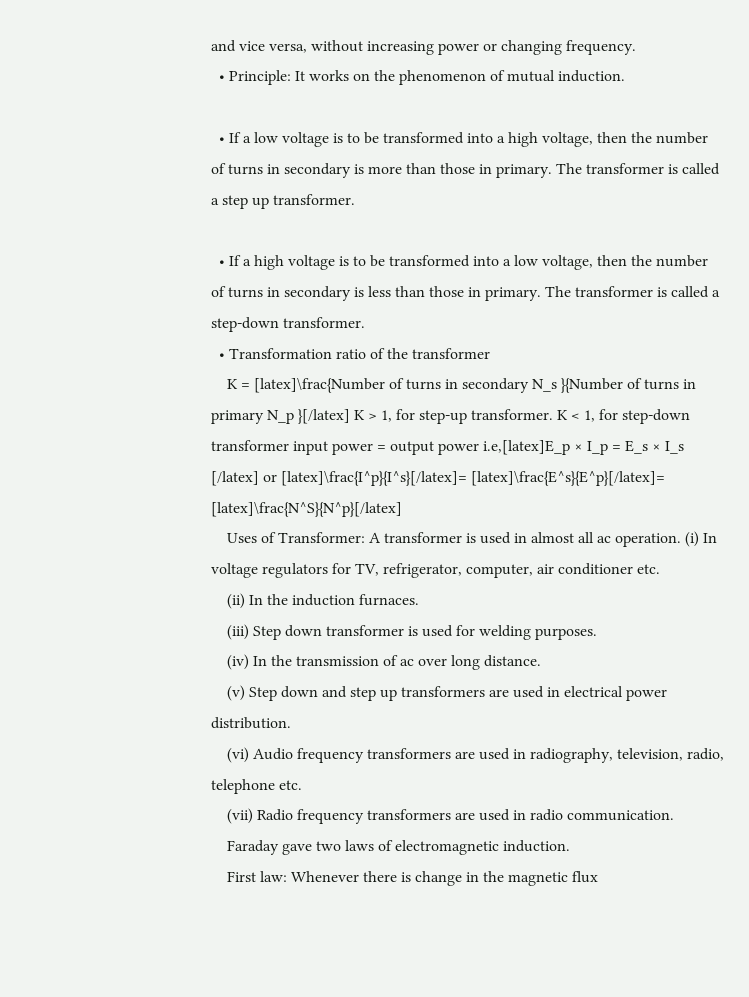and vice versa, without increasing power or changing frequency.
  • Principle: It works on the phenomenon of mutual induction.

  • If a low voltage is to be transformed into a high voltage, then the number of turns in secondary is more than those in primary. The transformer is called a step up transformer.

  • If a high voltage is to be transformed into a low voltage, then the number of turns in secondary is less than those in primary. The transformer is called a step-down transformer.
  • Transformation ratio of the transformer
    K = [latex]\frac{Number of turns in secondary N_s }{Number of turns in primary N_p }[/latex] K > 1, for step-up transformer. K < 1, for step-down transformer input power = output power i.e,[latex]E_p × I_p = E_s × I_s [/latex] or [latex]\frac{I^p}{I^s}[/latex]= [latex]\frac{E^s}{E^p}[/latex]= [latex]\frac{N^S}{N^p}[/latex]
    Uses of Transformer: A transformer is used in almost all ac operation. (i) In voltage regulators for TV, refrigerator, computer, air conditioner etc.
    (ii) In the induction furnaces.
    (iii) Step down transformer is used for welding purposes.
    (iv) In the transmission of ac over long distance.
    (v) Step down and step up transformers are used in electrical power distribution.
    (vi) Audio frequency transformers are used in radiography, television, radio, telephone etc.
    (vii) Radio frequency transformers are used in radio communication.
    Faraday gave two laws of electromagnetic induction.
    First law: Whenever there is change in the magnetic flux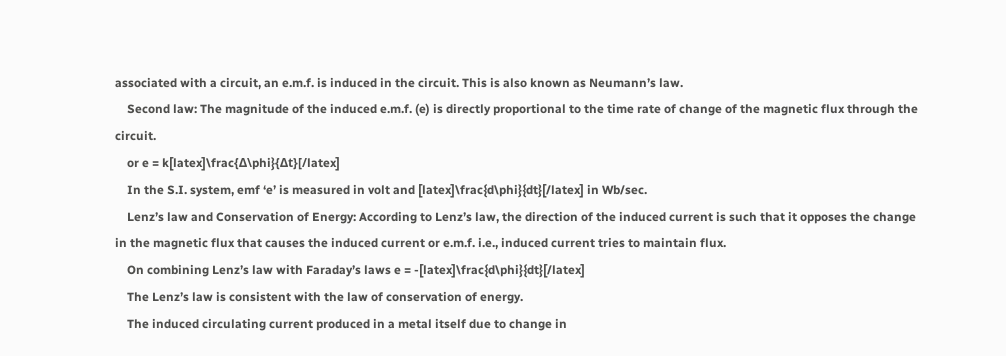associated with a circuit, an e.m.f. is induced in the circuit. This is also known as Neumann’s law.
    Second law: The magnitude of the induced e.m.f. (e) is directly proportional to the time rate of change of the magnetic flux through the circuit.
    or e = k[latex]\frac{Δ\phi}{Δt}[/latex]
    In the S.I. system, emf ‘e’ is measured in volt and [latex]\frac{d\phi}{dt}[/latex] in Wb/sec.
    Lenz’s law and Conservation of Energy: According to Lenz’s law, the direction of the induced current is such that it opposes the change in the magnetic flux that causes the induced current or e.m.f. i.e., induced current tries to maintain flux.
    On combining Lenz’s law with Faraday’s laws e = -[latex]\frac{d\phi}{dt}[/latex]
    The Lenz’s law is consistent with the law of conservation of energy.
    The induced circulating current produced in a metal itself due to change in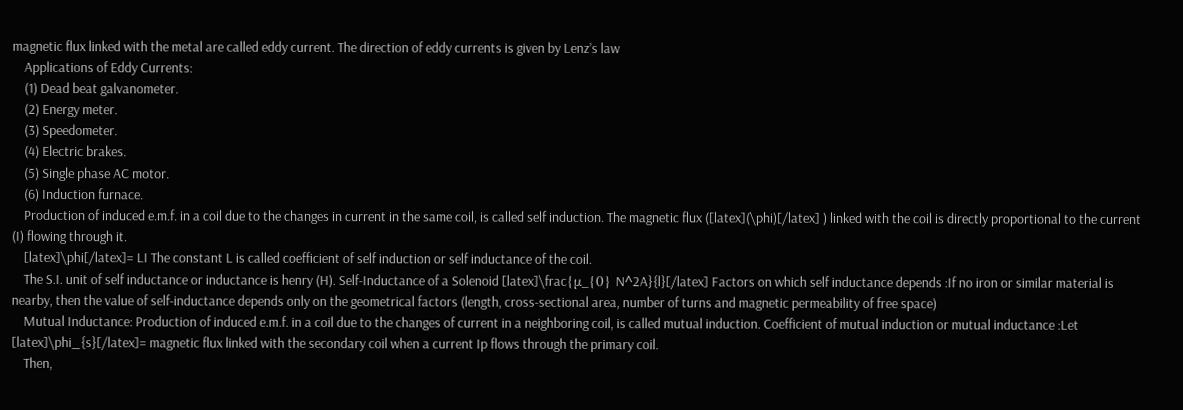magnetic flux linked with the metal are called eddy current. The direction of eddy currents is given by Lenz’s law
    Applications of Eddy Currents:
    (1) Dead beat galvanometer.
    (2) Energy meter.
    (3) Speedometer.
    (4) Electric brakes.
    (5) Single phase AC motor.
    (6) Induction furnace.
    Production of induced e.m.f. in a coil due to the changes in current in the same coil, is called self induction. The magnetic flux ([latex](\phi)[/latex] ) linked with the coil is directly proportional to the current (I) flowing through it.
    [latex]\phi[/latex]= LI The constant L is called coefficient of self induction or self inductance of the coil.
    The S.I. unit of self inductance or inductance is henry (H). Self-Inductance of a Solenoid [latex]\frac{μ_{0} N^2A}{l}[/latex] Factors on which self inductance depends :If no iron or similar material is nearby, then the value of self-inductance depends only on the geometrical factors (length, cross-sectional area, number of turns and magnetic permeability of free space)
    Mutual Inductance: Production of induced e.m.f. in a coil due to the changes of current in a neighboring coil, is called mutual induction. Coefficient of mutual induction or mutual inductance :Let [latex]\phi_{s}[/latex]= magnetic flux linked with the secondary coil when a current Ip flows through the primary coil.
    Then,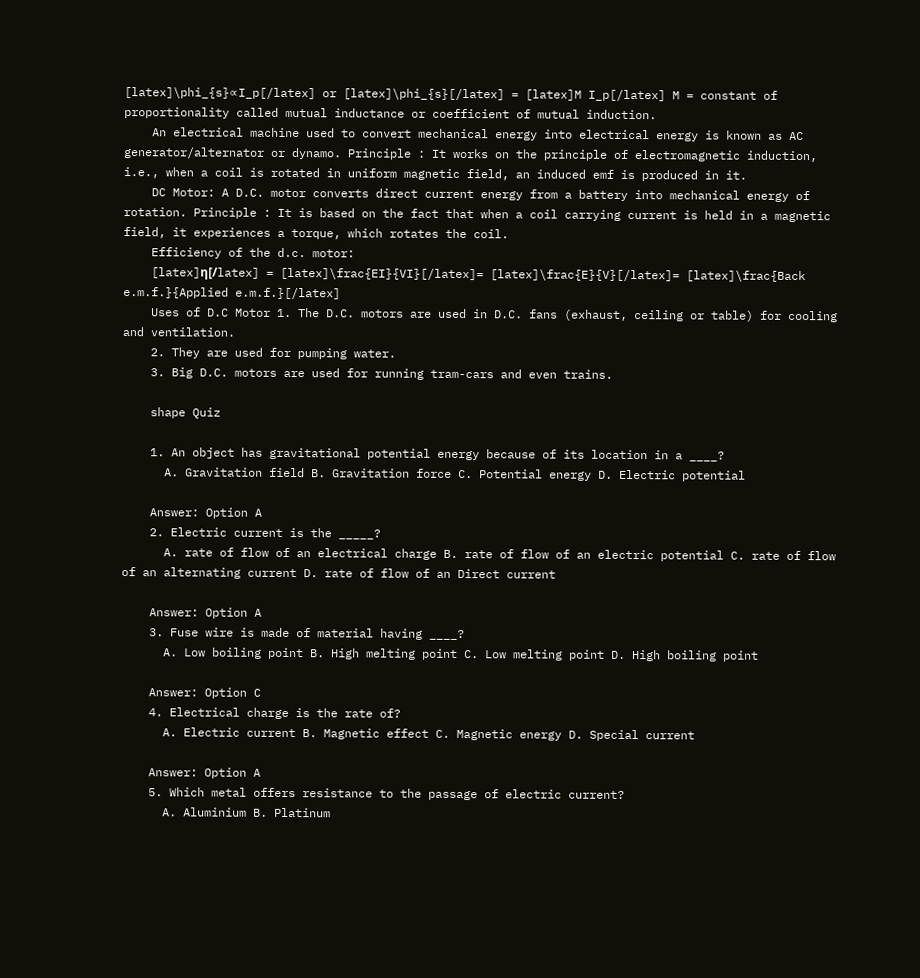[latex]\phi_{s}∝I_p[/latex] or [latex]\phi_{s}[/latex] = [latex]M I_p[/latex] M = constant of proportionality called mutual inductance or coefficient of mutual induction.
    An electrical machine used to convert mechanical energy into electrical energy is known as AC generator/alternator or dynamo. Principle : It works on the principle of electromagnetic induction, i.e., when a coil is rotated in uniform magnetic field, an induced emf is produced in it.
    DC Motor: A D.C. motor converts direct current energy from a battery into mechanical energy of rotation. Principle : It is based on the fact that when a coil carrying current is held in a magnetic field, it experiences a torque, which rotates the coil.
    Efficiency of the d.c. motor:
    [latex]η[/latex] = [latex]\frac{EI}{VI}[/latex]= [latex]\frac{E}{V}[/latex]= [latex]\frac{Back e.m.f.}{Applied e.m.f.}[/latex]
    Uses of D.C Motor 1. The D.C. motors are used in D.C. fans (exhaust, ceiling or table) for cooling and ventilation.
    2. They are used for pumping water.
    3. Big D.C. motors are used for running tram-cars and even trains.

    shape Quiz

    1. An object has gravitational potential energy because of its location in a ____?
      A. Gravitation field B. Gravitation force C. Potential energy D. Electric potential

    Answer: Option A
    2. Electric current is the _____?
      A. rate of flow of an electrical charge B. rate of flow of an electric potential C. rate of flow of an alternating current D. rate of flow of an Direct current

    Answer: Option A
    3. Fuse wire is made of material having ____?
      A. Low boiling point B. High melting point C. Low melting point D. High boiling point

    Answer: Option C
    4. Electrical charge is the rate of?
      A. Electric current B. Magnetic effect C. Magnetic energy D. Special current

    Answer: Option A
    5. Which metal offers resistance to the passage of electric current?
      A. Aluminium B. Platinum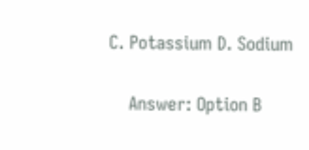C. Potassium D. Sodium

    Answer: Option B